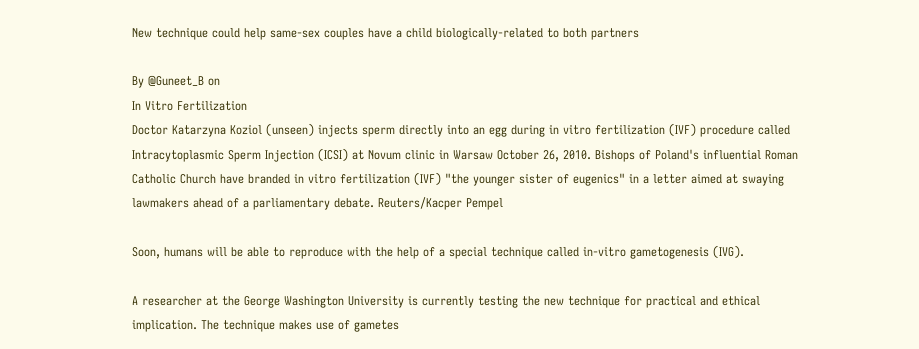New technique could help same-sex couples have a child biologically-related to both partners

By @Guneet_B on
In Vitro Fertilization
Doctor Katarzyna Koziol (unseen) injects sperm directly into an egg during in vitro fertilization (IVF) procedure called Intracytoplasmic Sperm Injection (ICSI) at Novum clinic in Warsaw October 26, 2010. Bishops of Poland's influential Roman Catholic Church have branded in vitro fertilization (IVF) "the younger sister of eugenics" in a letter aimed at swaying lawmakers ahead of a parliamentary debate. Reuters/Kacper Pempel

Soon, humans will be able to reproduce with the help of a special technique called in-vitro gametogenesis (IVG).

A researcher at the George Washington University is currently testing the new technique for practical and ethical implication. The technique makes use of gametes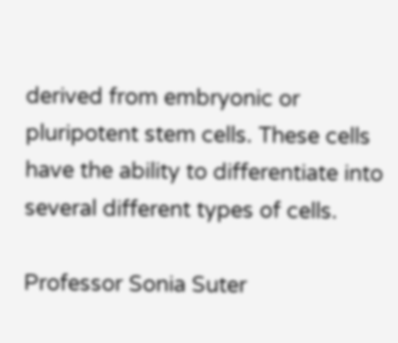derived from embryonic or pluripotent stem cells. These cells have the ability to differentiate into several different types of cells.

Professor Sonia Suter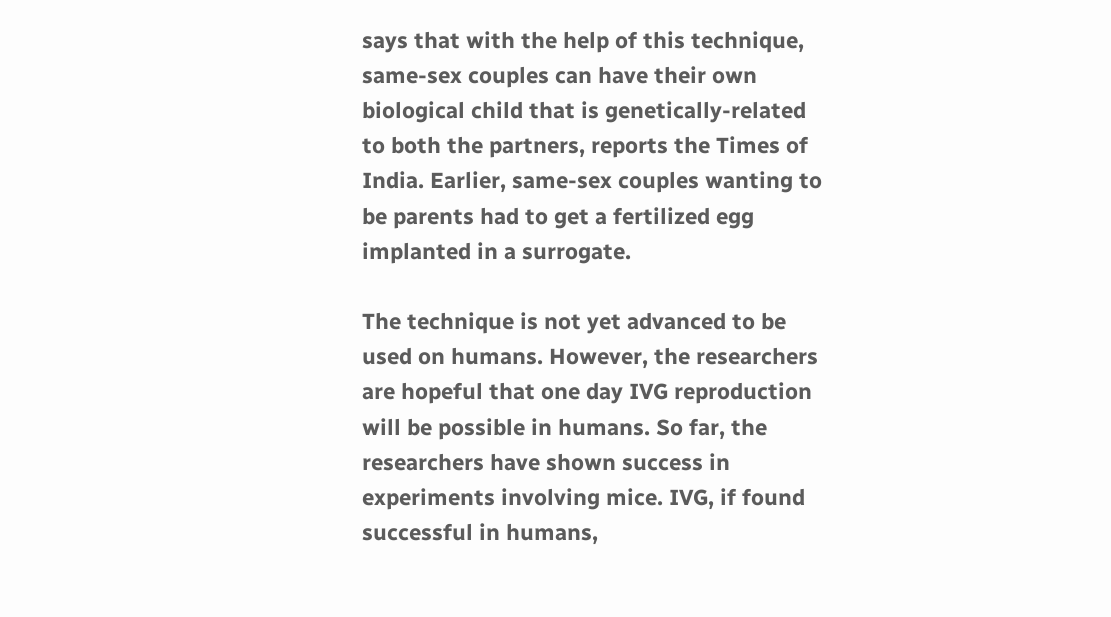says that with the help of this technique, same-sex couples can have their own biological child that is genetically-related to both the partners, reports the Times of India. Earlier, same-sex couples wanting to be parents had to get a fertilized egg implanted in a surrogate.

The technique is not yet advanced to be used on humans. However, the researchers are hopeful that one day IVG reproduction will be possible in humans. So far, the researchers have shown success in experiments involving mice. IVG, if found successful in humans,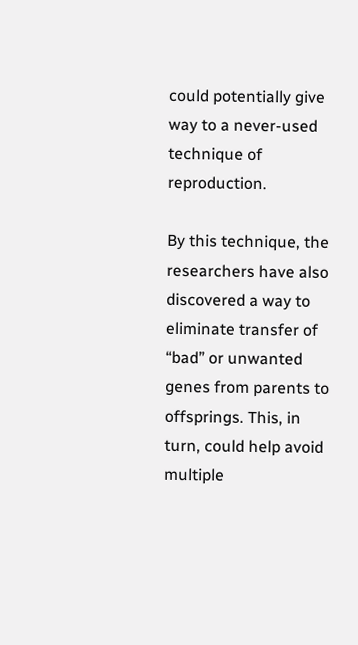could potentially give way to a never-used technique of reproduction.

By this technique, the researchers have also discovered a way to eliminate transfer of “bad” or unwanted genes from parents to offsprings. This, in turn, could help avoid multiple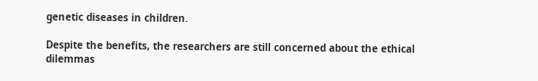genetic diseases in children.

Despite the benefits, the researchers are still concerned about the ethical dilemmas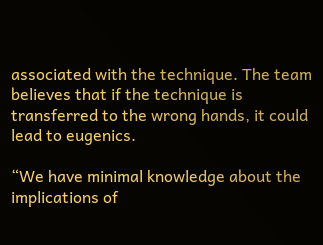associated with the technique. The team believes that if the technique is transferred to the wrong hands, it could lead to eugenics.

“We have minimal knowledge about the implications of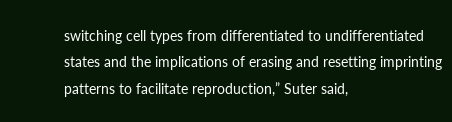switching cell types from differentiated to undifferentiated states and the implications of erasing and resetting imprinting patterns to facilitate reproduction,” Suter said,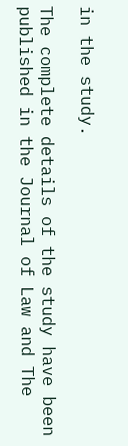in the study.

The complete details of the study have been published in the Journal of Law and The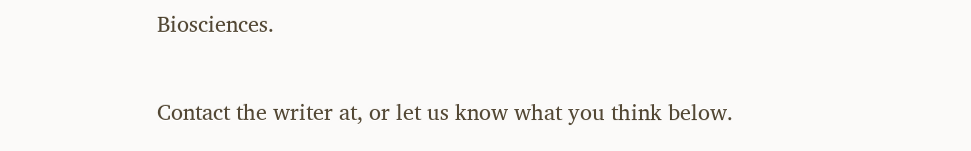Biosciences.

Contact the writer at, or let us know what you think below.